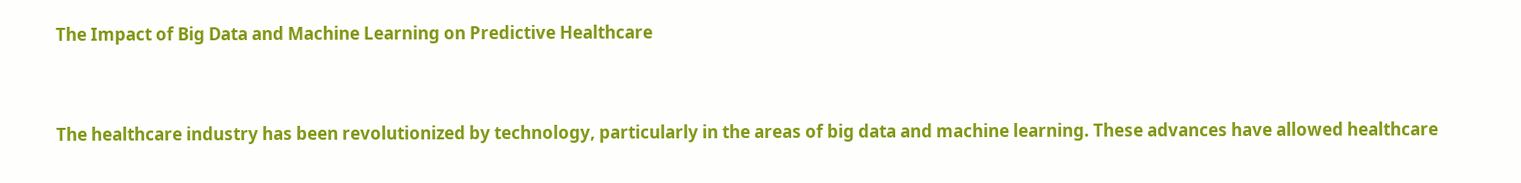The Impact of Big Data and Machine Learning on Predictive Healthcare


The healthcare industry has been revolutionized by technology, particularly in the areas of big data and machine learning. These advances have allowed healthcare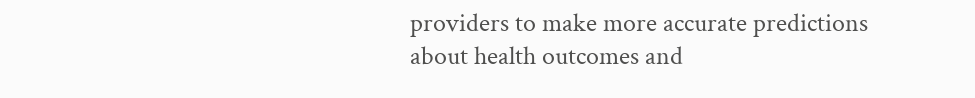providers to make more accurate predictions about health outcomes and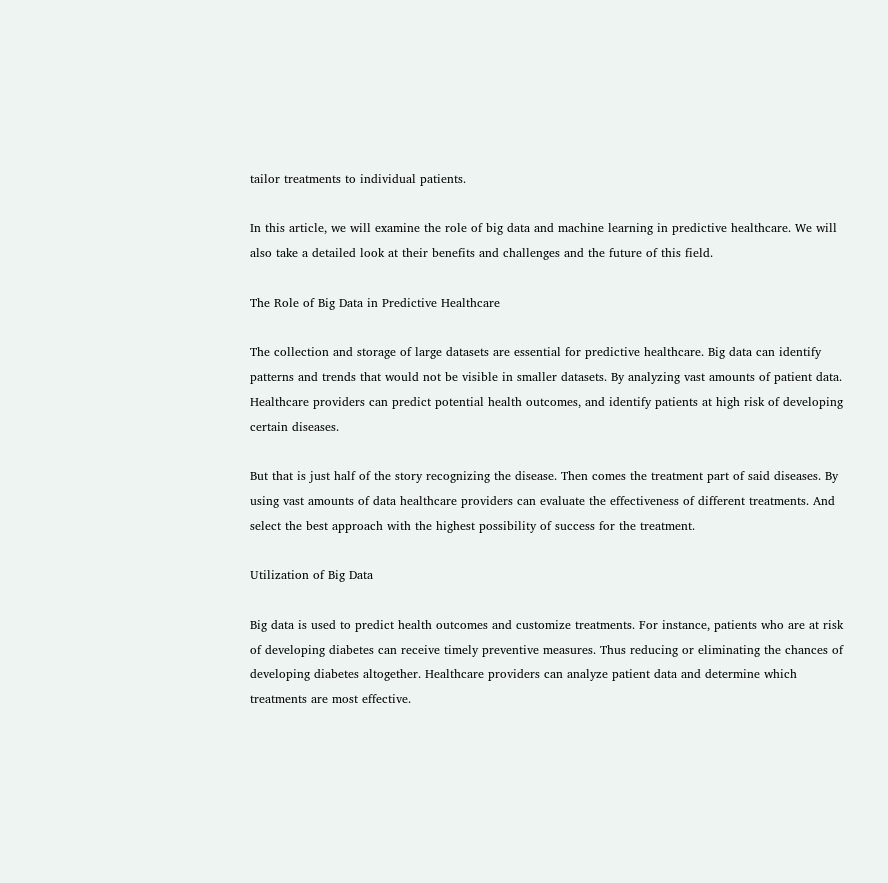tailor treatments to individual patients.

In this article, we will examine the role of big data and machine learning in predictive healthcare. We will also take a detailed look at their benefits and challenges and the future of this field.

The Role of Big Data in Predictive Healthcare

The collection and storage of large datasets are essential for predictive healthcare. Big data can identify patterns and trends that would not be visible in smaller datasets. By analyzing vast amounts of patient data. Healthcare providers can predict potential health outcomes, and identify patients at high risk of developing certain diseases.

But that is just half of the story recognizing the disease. Then comes the treatment part of said diseases. By using vast amounts of data healthcare providers can evaluate the effectiveness of different treatments. And select the best approach with the highest possibility of success for the treatment.

Utilization of Big Data

Big data is used to predict health outcomes and customize treatments. For instance, patients who are at risk of developing diabetes can receive timely preventive measures. Thus reducing or eliminating the chances of developing diabetes altogether. Healthcare providers can analyze patient data and determine which treatments are most effective.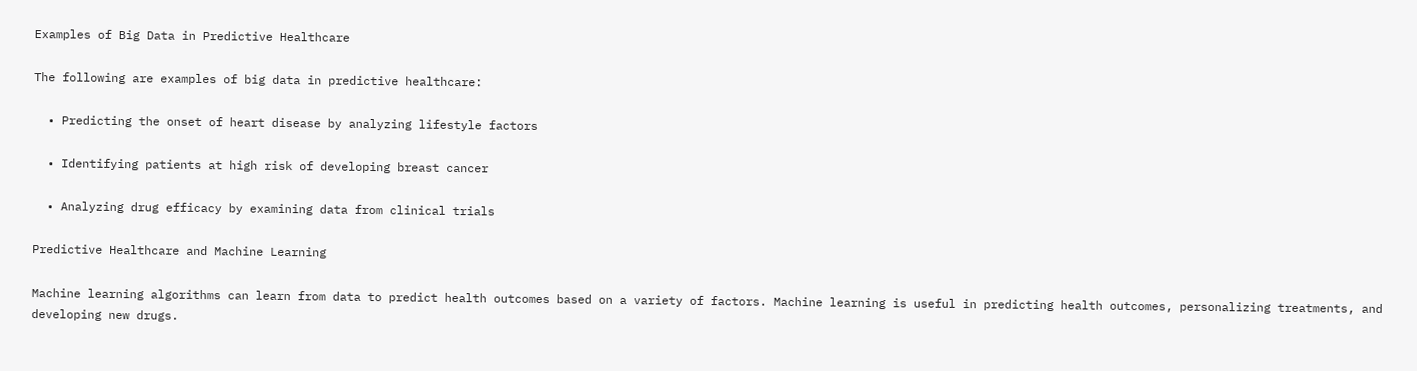Examples of Big Data in Predictive Healthcare

The following are examples of big data in predictive healthcare:

  • Predicting the onset of heart disease by analyzing lifestyle factors

  • Identifying patients at high risk of developing breast cancer

  • Analyzing drug efficacy by examining data from clinical trials

Predictive Healthcare and Machine Learning

Machine learning algorithms can learn from data to predict health outcomes based on a variety of factors. Machine learning is useful in predicting health outcomes, personalizing treatments, and developing new drugs.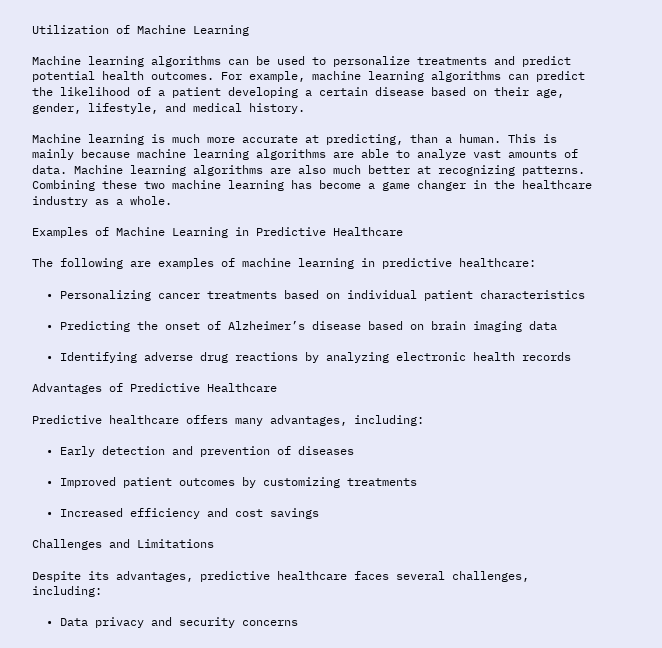Utilization of Machine Learning

Machine learning algorithms can be used to personalize treatments and predict potential health outcomes. For example, machine learning algorithms can predict the likelihood of a patient developing a certain disease based on their age, gender, lifestyle, and medical history.

Machine learning is much more accurate at predicting, than a human. This is mainly because machine learning algorithms are able to analyze vast amounts of data. Machine learning algorithms are also much better at recognizing patterns. Combining these two machine learning has become a game changer in the healthcare industry as a whole.

Examples of Machine Learning in Predictive Healthcare

The following are examples of machine learning in predictive healthcare:

  • Personalizing cancer treatments based on individual patient characteristics

  • Predicting the onset of Alzheimer’s disease based on brain imaging data

  • Identifying adverse drug reactions by analyzing electronic health records

Advantages of Predictive Healthcare

Predictive healthcare offers many advantages, including:

  • Early detection and prevention of diseases

  • Improved patient outcomes by customizing treatments

  • Increased efficiency and cost savings

Challenges and Limitations

Despite its advantages, predictive healthcare faces several challenges, including:

  • Data privacy and security concerns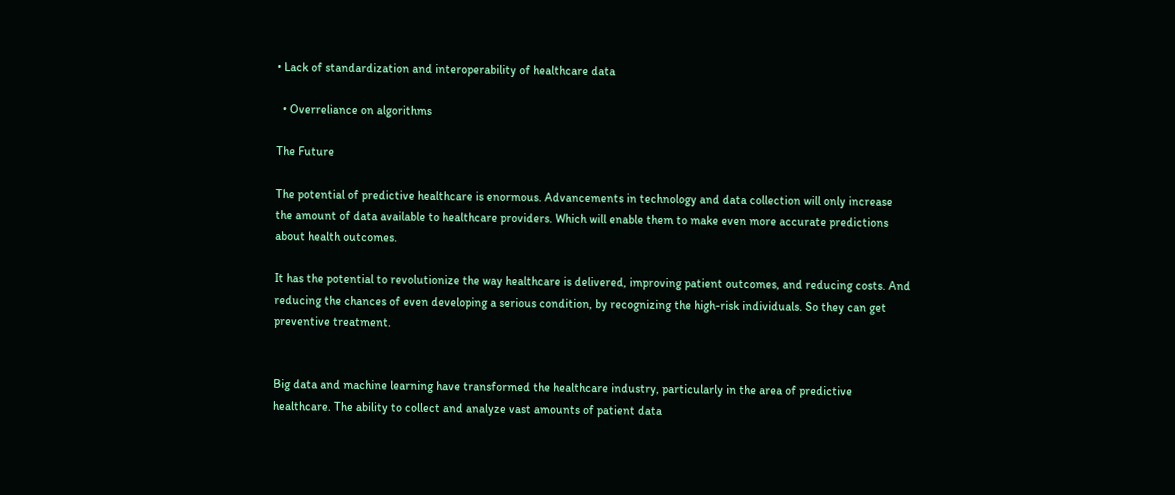• Lack of standardization and interoperability of healthcare data

  • Overreliance on algorithms

The Future

The potential of predictive healthcare is enormous. Advancements in technology and data collection will only increase the amount of data available to healthcare providers. Which will enable them to make even more accurate predictions about health outcomes.

It has the potential to revolutionize the way healthcare is delivered, improving patient outcomes, and reducing costs. And reducing the chances of even developing a serious condition, by recognizing the high-risk individuals. So they can get preventive treatment.


Big data and machine learning have transformed the healthcare industry, particularly in the area of predictive healthcare. The ability to collect and analyze vast amounts of patient data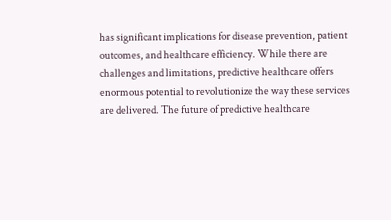has significant implications for disease prevention, patient outcomes, and healthcare efficiency. While there are challenges and limitations, predictive healthcare offers enormous potential to revolutionize the way these services are delivered. The future of predictive healthcare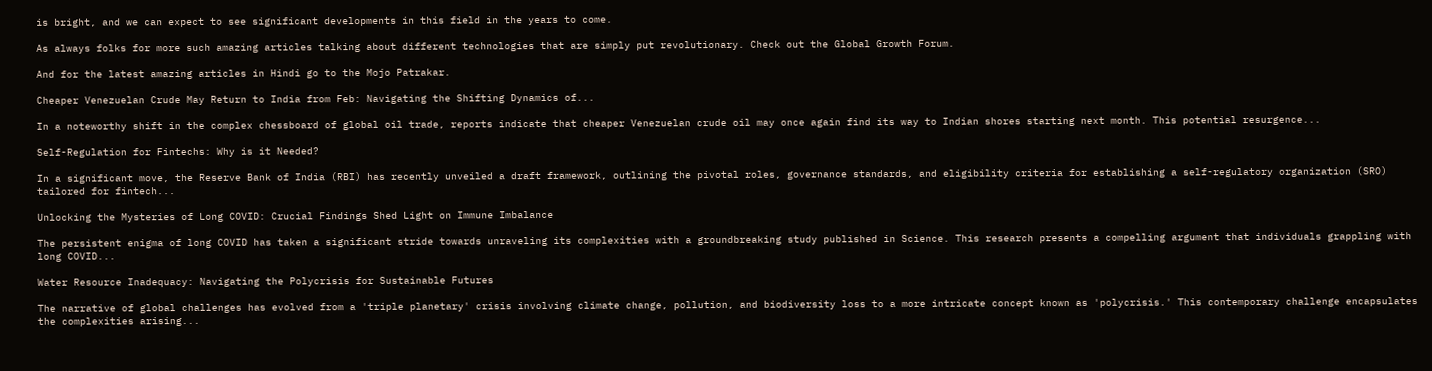is bright, and we can expect to see significant developments in this field in the years to come.

As always folks for more such amazing articles talking about different technologies that are simply put revolutionary. Check out the Global Growth Forum.

And for the latest amazing articles in Hindi go to the Mojo Patrakar.

Cheaper Venezuelan Crude May Return to India from Feb: Navigating the Shifting Dynamics of...

In a noteworthy shift in the complex chessboard of global oil trade, reports indicate that cheaper Venezuelan crude oil may once again find its way to Indian shores starting next month. This potential resurgence...

Self-Regulation for Fintechs: Why is it Needed?

In a significant move, the Reserve Bank of India (RBI) has recently unveiled a draft framework, outlining the pivotal roles, governance standards, and eligibility criteria for establishing a self-regulatory organization (SRO) tailored for fintech...

Unlocking the Mysteries of Long COVID: Crucial Findings Shed Light on Immune Imbalance

The persistent enigma of long COVID has taken a significant stride towards unraveling its complexities with a groundbreaking study published in Science. This research presents a compelling argument that individuals grappling with long COVID...

Water Resource Inadequacy: Navigating the Polycrisis for Sustainable Futures

The narrative of global challenges has evolved from a 'triple planetary' crisis involving climate change, pollution, and biodiversity loss to a more intricate concept known as 'polycrisis.' This contemporary challenge encapsulates the complexities arising...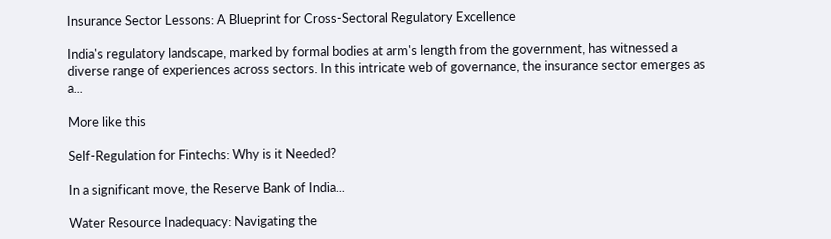Insurance Sector Lessons: A Blueprint for Cross-Sectoral Regulatory Excellence

India's regulatory landscape, marked by formal bodies at arm's length from the government, has witnessed a diverse range of experiences across sectors. In this intricate web of governance, the insurance sector emerges as a...

More like this

Self-Regulation for Fintechs: Why is it Needed?

In a significant move, the Reserve Bank of India...

Water Resource Inadequacy: Navigating the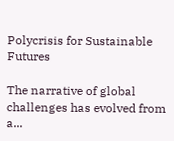Polycrisis for Sustainable Futures

The narrative of global challenges has evolved from a...